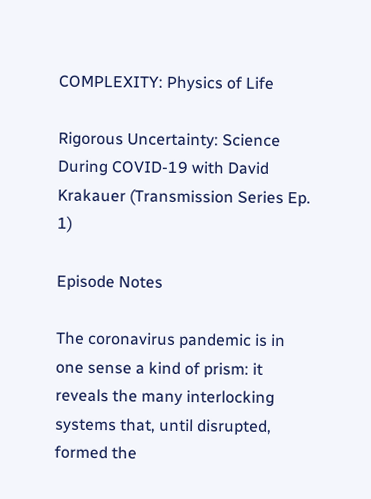COMPLEXITY: Physics of Life

Rigorous Uncertainty: Science During COVID-19 with David Krakauer (Transmission Series Ep. 1)

Episode Notes

The coronavirus pandemic is in one sense a kind of prism: it reveals the many interlocking systems that, until disrupted, formed the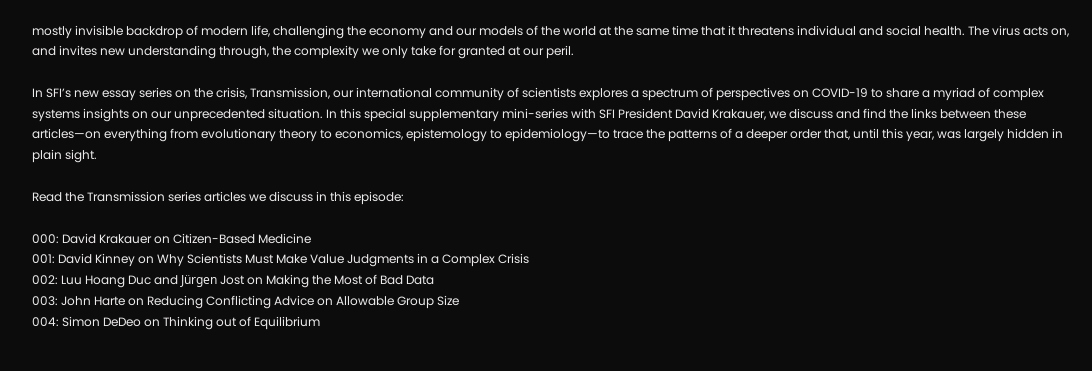mostly invisible backdrop of modern life, challenging the economy and our models of the world at the same time that it threatens individual and social health. The virus acts on, and invites new understanding through, the complexity we only take for granted at our peril.

In SFI’s new essay series on the crisis, Transmission, our international community of scientists explores a spectrum of perspectives on COVID-19 to share a myriad of complex systems insights on our unprecedented situation. In this special supplementary mini-series with SFI President David Krakauer, we discuss and find the links between these articles—on everything from evolutionary theory to economics, epistemology to epidemiology—to trace the patterns of a deeper order that, until this year, was largely hidden in plain sight.

Read the Transmission series articles we discuss in this episode:

000: David Krakauer on Citizen-Based Medicine
001: David Kinney on Why Scientists Must Make Value Judgments in a Complex Crisis
002: Luu Hoang Duc and Jürgen Jost on Making the Most of Bad Data
003: John Harte on Reducing Conflicting Advice on Allowable Group Size
004: Simon DeDeo on Thinking out of Equilibrium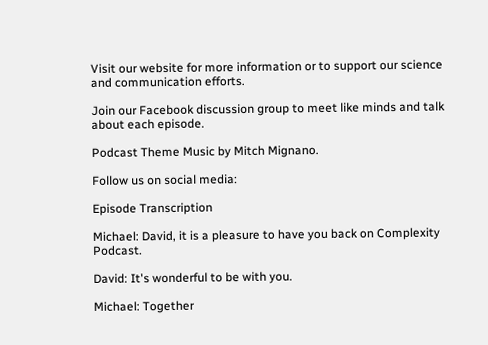Visit our website for more information or to support our science and communication efforts.

Join our Facebook discussion group to meet like minds and talk about each episode.

Podcast Theme Music by Mitch Mignano.

Follow us on social media:

Episode Transcription

Michael: David, it is a pleasure to have you back on Complexity Podcast.

David: It's wonderful to be with you.

Michael: Together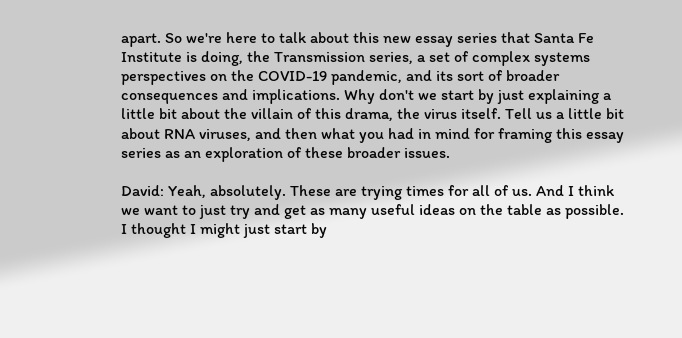apart. So we're here to talk about this new essay series that Santa Fe Institute is doing, the Transmission series, a set of complex systems perspectives on the COVID-19 pandemic, and its sort of broader consequences and implications. Why don't we start by just explaining a little bit about the villain of this drama, the virus itself. Tell us a little bit about RNA viruses, and then what you had in mind for framing this essay series as an exploration of these broader issues.

David: Yeah, absolutely. These are trying times for all of us. And I think we want to just try and get as many useful ideas on the table as possible. I thought I might just start by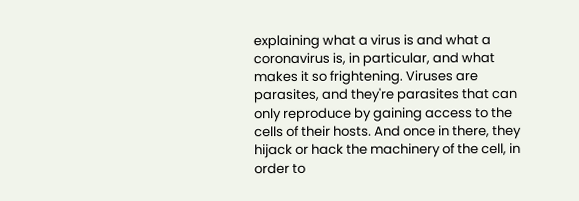explaining what a virus is and what a coronavirus is, in particular, and what makes it so frightening. Viruses are parasites, and they're parasites that can only reproduce by gaining access to the cells of their hosts. And once in there, they hijack or hack the machinery of the cell, in order to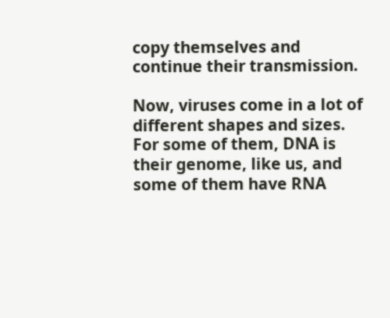copy themselves and continue their transmission.

Now, viruses come in a lot of different shapes and sizes. For some of them, DNA is their genome, like us, and some of them have RNA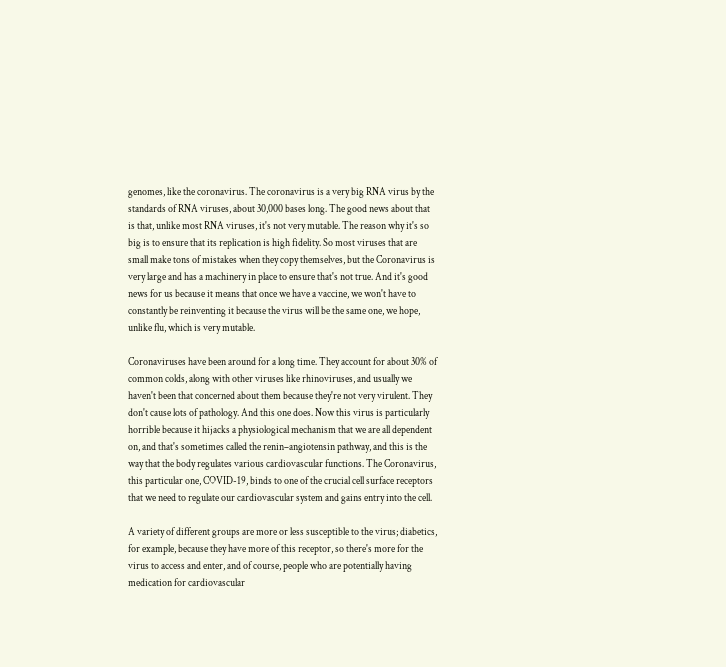genomes, like the coronavirus. The coronavirus is a very big RNA virus by the standards of RNA viruses, about 30,000 bases long. The good news about that is that, unlike most RNA viruses, it's not very mutable. The reason why it's so big is to ensure that its replication is high fidelity. So most viruses that are small make tons of mistakes when they copy themselves, but the Coronavirus is very large and has a machinery in place to ensure that's not true. And it's good news for us because it means that once we have a vaccine, we won't have to constantly be reinventing it because the virus will be the same one, we hope, unlike flu, which is very mutable.

Coronaviruses have been around for a long time. They account for about 30% of common colds, along with other viruses like rhinoviruses, and usually we haven't been that concerned about them because they're not very virulent. They don't cause lots of pathology. And this one does. Now this virus is particularly horrible because it hijacks a physiological mechanism that we are all dependent on, and that's sometimes called the renin–angiotensin pathway, and this is the way that the body regulates various cardiovascular functions. The Coronavirus, this particular one, COVID-19, binds to one of the crucial cell surface receptors that we need to regulate our cardiovascular system and gains entry into the cell.

A variety of different groups are more or less susceptible to the virus; diabetics, for example, because they have more of this receptor, so there's more for the virus to access and enter, and of course, people who are potentially having medication for cardiovascular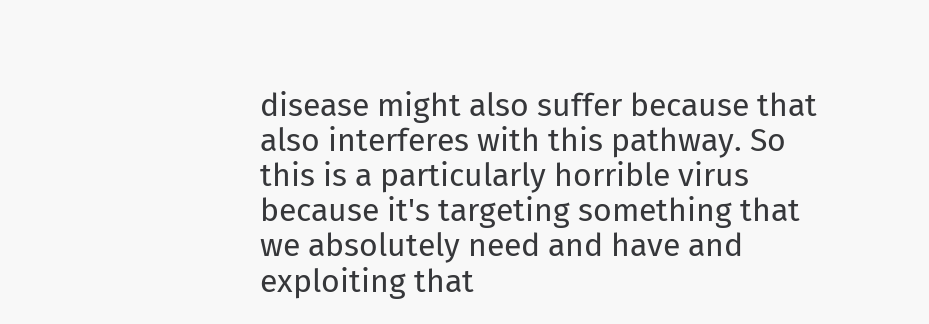disease might also suffer because that also interferes with this pathway. So this is a particularly horrible virus because it's targeting something that we absolutely need and have and exploiting that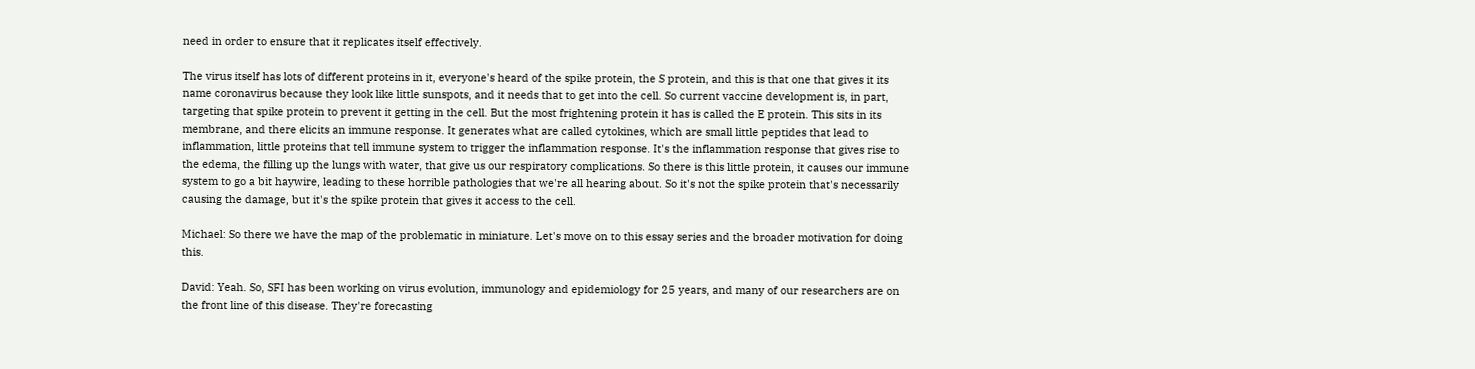need in order to ensure that it replicates itself effectively.

The virus itself has lots of different proteins in it, everyone's heard of the spike protein, the S protein, and this is that one that gives it its name coronavirus because they look like little sunspots, and it needs that to get into the cell. So current vaccine development is, in part, targeting that spike protein to prevent it getting in the cell. But the most frightening protein it has is called the E protein. This sits in its membrane, and there elicits an immune response. It generates what are called cytokines, which are small little peptides that lead to inflammation, little proteins that tell immune system to trigger the inflammation response. It's the inflammation response that gives rise to the edema, the filling up the lungs with water, that give us our respiratory complications. So there is this little protein, it causes our immune system to go a bit haywire, leading to these horrible pathologies that we're all hearing about. So it's not the spike protein that's necessarily causing the damage, but it's the spike protein that gives it access to the cell.

Michael: So there we have the map of the problematic in miniature. Let's move on to this essay series and the broader motivation for doing this.

David: Yeah. So, SFI has been working on virus evolution, immunology and epidemiology for 25 years, and many of our researchers are on the front line of this disease. They're forecasting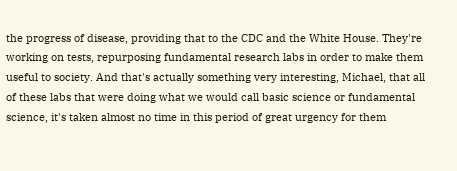the progress of disease, providing that to the CDC and the White House. They're working on tests, repurposing fundamental research labs in order to make them useful to society. And that's actually something very interesting, Michael, that all of these labs that were doing what we would call basic science or fundamental science, it's taken almost no time in this period of great urgency for them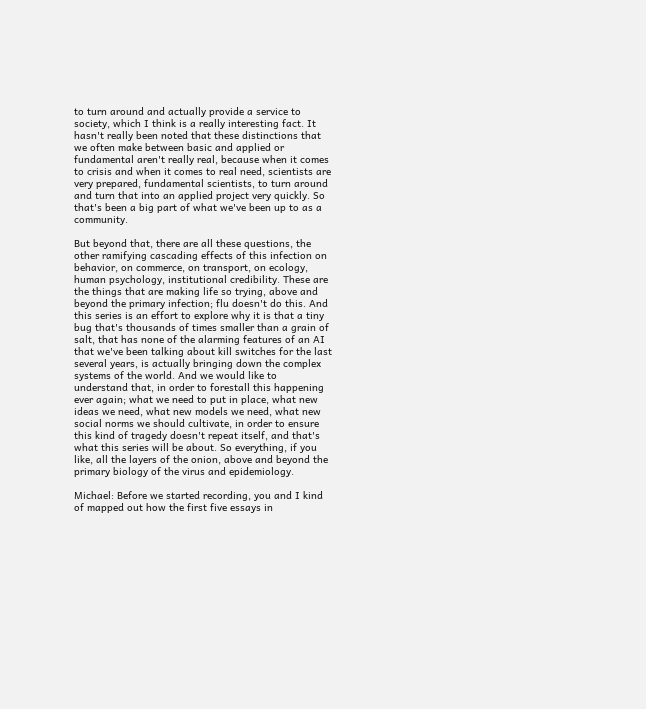to turn around and actually provide a service to society, which I think is a really interesting fact. It hasn't really been noted that these distinctions that we often make between basic and applied or fundamental aren't really real, because when it comes to crisis and when it comes to real need, scientists are very prepared, fundamental scientists, to turn around and turn that into an applied project very quickly. So that's been a big part of what we've been up to as a community.

But beyond that, there are all these questions, the other ramifying cascading effects of this infection on behavior, on commerce, on transport, on ecology, human psychology, institutional credibility. These are the things that are making life so trying, above and beyond the primary infection; flu doesn't do this. And this series is an effort to explore why it is that a tiny bug that's thousands of times smaller than a grain of salt, that has none of the alarming features of an AI that we've been talking about kill switches for the last several years, is actually bringing down the complex systems of the world. And we would like to understand that, in order to forestall this happening ever again; what we need to put in place, what new ideas we need, what new models we need, what new social norms we should cultivate, in order to ensure this kind of tragedy doesn't repeat itself, and that's what this series will be about. So everything, if you like, all the layers of the onion, above and beyond the primary biology of the virus and epidemiology.

Michael: Before we started recording, you and I kind of mapped out how the first five essays in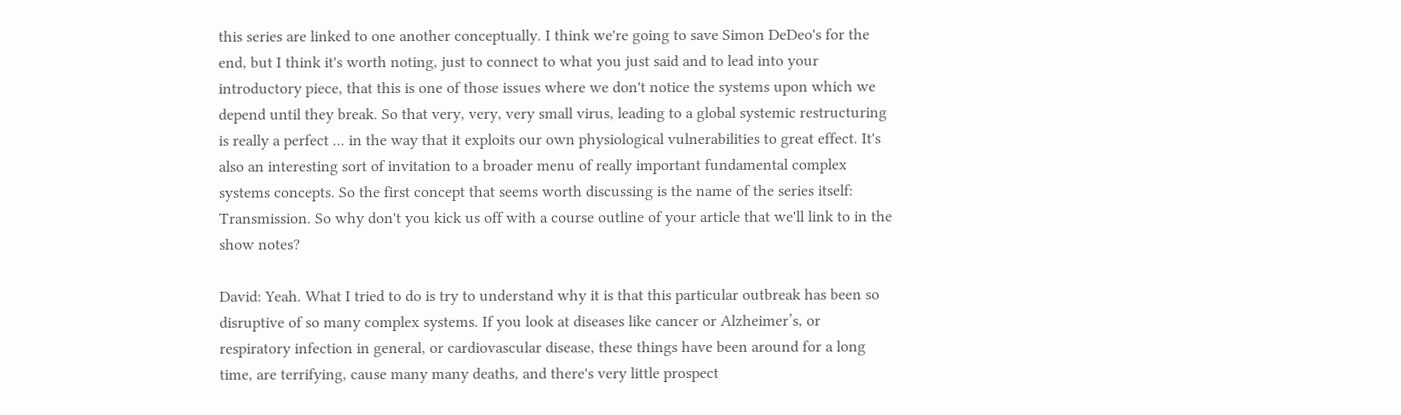this series are linked to one another conceptually. I think we're going to save Simon DeDeo's for the end, but I think it's worth noting, just to connect to what you just said and to lead into your introductory piece, that this is one of those issues where we don't notice the systems upon which we depend until they break. So that very, very, very small virus, leading to a global systemic restructuring is really a perfect ... in the way that it exploits our own physiological vulnerabilities to great effect. It's also an interesting sort of invitation to a broader menu of really important fundamental complex systems concepts. So the first concept that seems worth discussing is the name of the series itself: Transmission. So why don't you kick us off with a course outline of your article that we'll link to in the show notes?

David: Yeah. What I tried to do is try to understand why it is that this particular outbreak has been so disruptive of so many complex systems. If you look at diseases like cancer or Alzheimer’s, or respiratory infection in general, or cardiovascular disease, these things have been around for a long time, are terrifying, cause many many deaths, and there's very little prospect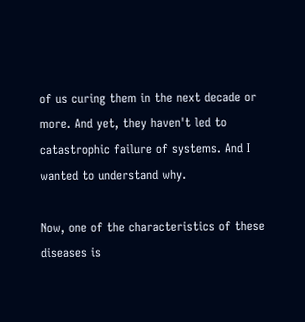of us curing them in the next decade or more. And yet, they haven't led to catastrophic failure of systems. And I wanted to understand why.

Now, one of the characteristics of these diseases is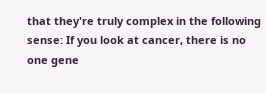that they're truly complex in the following sense: If you look at cancer, there is no one gene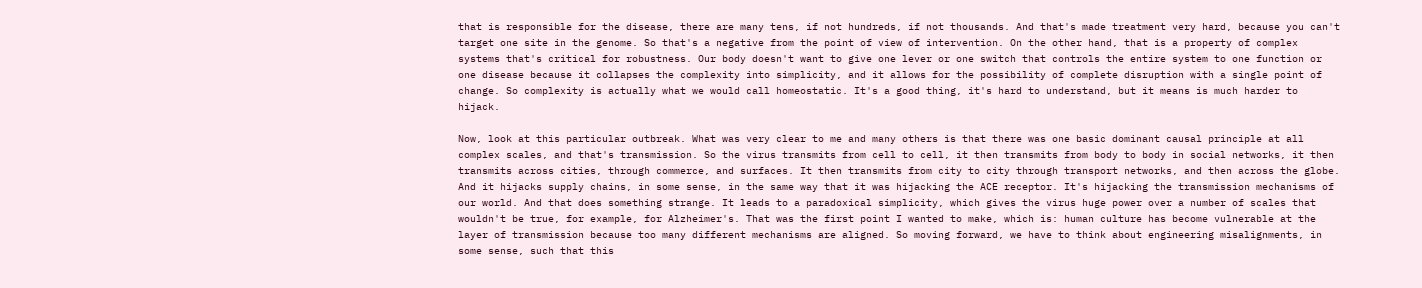that is responsible for the disease, there are many tens, if not hundreds, if not thousands. And that's made treatment very hard, because you can't target one site in the genome. So that's a negative from the point of view of intervention. On the other hand, that is a property of complex systems that's critical for robustness. Our body doesn't want to give one lever or one switch that controls the entire system to one function or one disease because it collapses the complexity into simplicity, and it allows for the possibility of complete disruption with a single point of change. So complexity is actually what we would call homeostatic. It's a good thing, it's hard to understand, but it means is much harder to hijack.

Now, look at this particular outbreak. What was very clear to me and many others is that there was one basic dominant causal principle at all complex scales, and that's transmission. So the virus transmits from cell to cell, it then transmits from body to body in social networks, it then transmits across cities, through commerce, and surfaces. It then transmits from city to city through transport networks, and then across the globe. And it hijacks supply chains, in some sense, in the same way that it was hijacking the ACE receptor. It's hijacking the transmission mechanisms of our world. And that does something strange. It leads to a paradoxical simplicity, which gives the virus huge power over a number of scales that wouldn't be true, for example, for Alzheimer's. That was the first point I wanted to make, which is: human culture has become vulnerable at the layer of transmission because too many different mechanisms are aligned. So moving forward, we have to think about engineering misalignments, in some sense, such that this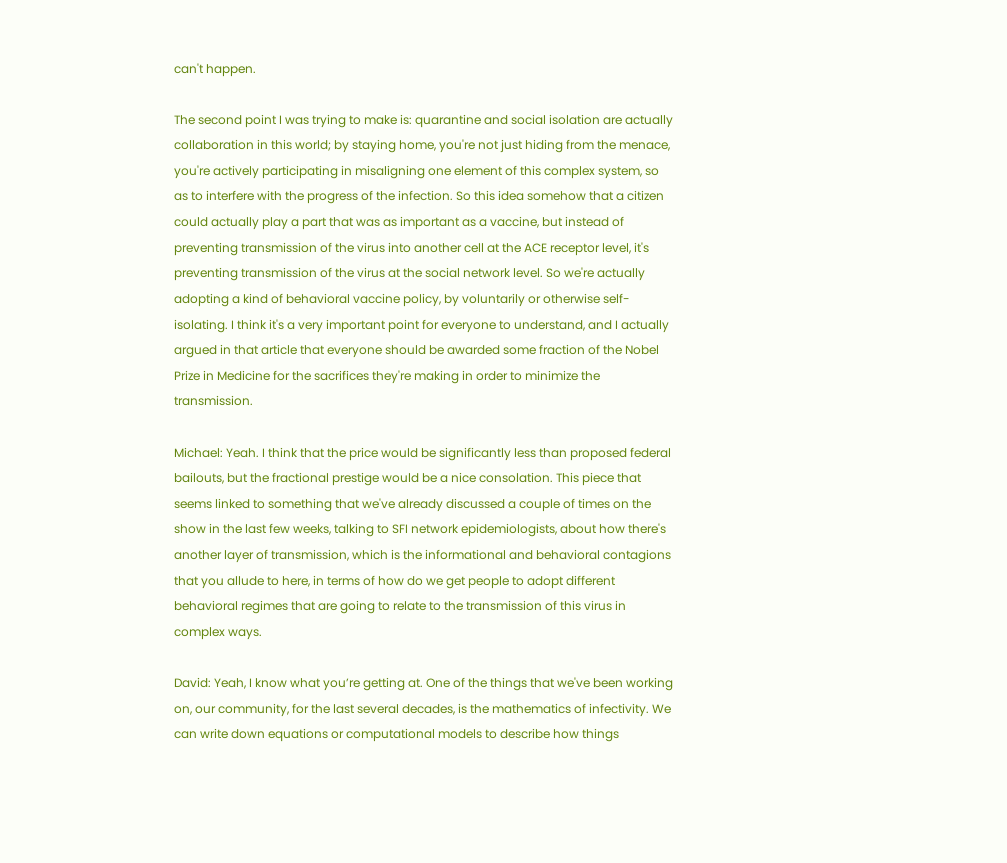can't happen.

The second point I was trying to make is: quarantine and social isolation are actually collaboration in this world; by staying home, you're not just hiding from the menace, you're actively participating in misaligning one element of this complex system, so as to interfere with the progress of the infection. So this idea somehow that a citizen could actually play a part that was as important as a vaccine, but instead of preventing transmission of the virus into another cell at the ACE receptor level, it's preventing transmission of the virus at the social network level. So we're actually adopting a kind of behavioral vaccine policy, by voluntarily or otherwise self-isolating. I think it's a very important point for everyone to understand, and I actually argued in that article that everyone should be awarded some fraction of the Nobel Prize in Medicine for the sacrifices they're making in order to minimize the transmission.

Michael: Yeah. I think that the price would be significantly less than proposed federal bailouts, but the fractional prestige would be a nice consolation. This piece that seems linked to something that we've already discussed a couple of times on the show in the last few weeks, talking to SFI network epidemiologists, about how there's another layer of transmission, which is the informational and behavioral contagions that you allude to here, in terms of how do we get people to adopt different behavioral regimes that are going to relate to the transmission of this virus in complex ways.

David: Yeah, I know what you’re getting at. One of the things that we've been working on, our community, for the last several decades, is the mathematics of infectivity. We can write down equations or computational models to describe how things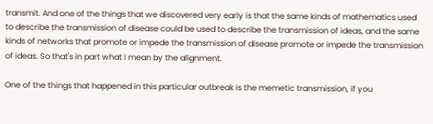transmit. And one of the things that we discovered very early is that the same kinds of mathematics used to describe the transmission of disease could be used to describe the transmission of ideas, and the same kinds of networks that promote or impede the transmission of disease promote or impede the transmission of ideas. So that's in part what I mean by the alignment.

One of the things that happened in this particular outbreak is the memetic transmission, if you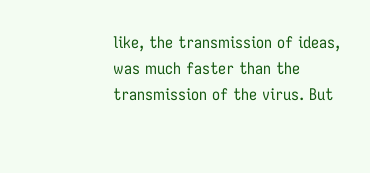like, the transmission of ideas, was much faster than the transmission of the virus. But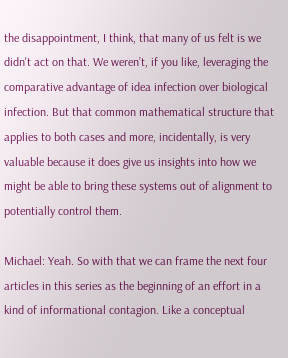the disappointment, I think, that many of us felt is we didn't act on that. We weren’t, if you like, leveraging the comparative advantage of idea infection over biological infection. But that common mathematical structure that applies to both cases and more, incidentally, is very valuable because it does give us insights into how we might be able to bring these systems out of alignment to potentially control them.

Michael: Yeah. So with that we can frame the next four articles in this series as the beginning of an effort in a kind of informational contagion. Like a conceptual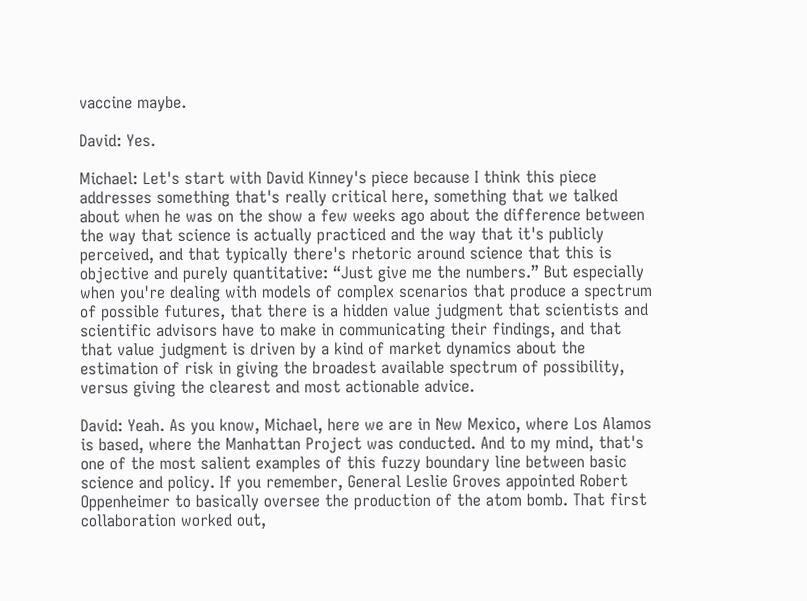vaccine maybe.

David: Yes.

Michael: Let's start with David Kinney's piece because I think this piece addresses something that's really critical here, something that we talked about when he was on the show a few weeks ago about the difference between the way that science is actually practiced and the way that it's publicly perceived, and that typically there's rhetoric around science that this is objective and purely quantitative: “Just give me the numbers.” But especially when you're dealing with models of complex scenarios that produce a spectrum of possible futures, that there is a hidden value judgment that scientists and scientific advisors have to make in communicating their findings, and that that value judgment is driven by a kind of market dynamics about the estimation of risk in giving the broadest available spectrum of possibility, versus giving the clearest and most actionable advice.

David: Yeah. As you know, Michael, here we are in New Mexico, where Los Alamos is based, where the Manhattan Project was conducted. And to my mind, that's one of the most salient examples of this fuzzy boundary line between basic science and policy. If you remember, General Leslie Groves appointed Robert Oppenheimer to basically oversee the production of the atom bomb. That first collaboration worked out,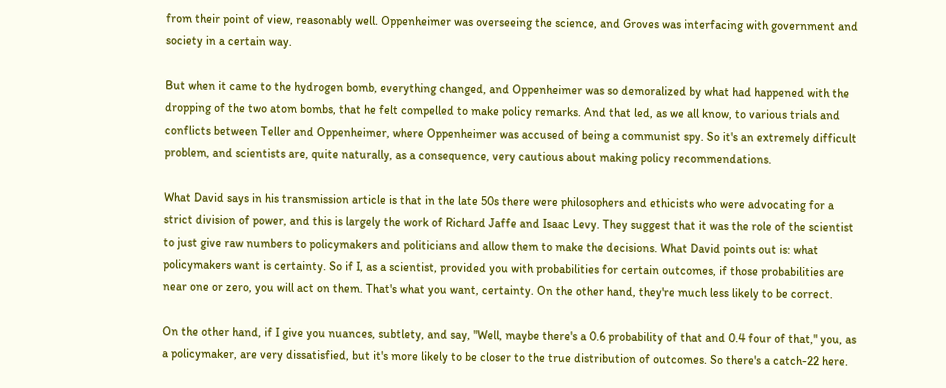from their point of view, reasonably well. Oppenheimer was overseeing the science, and Groves was interfacing with government and society in a certain way.

But when it came to the hydrogen bomb, everything changed, and Oppenheimer was so demoralized by what had happened with the dropping of the two atom bombs, that he felt compelled to make policy remarks. And that led, as we all know, to various trials and conflicts between Teller and Oppenheimer, where Oppenheimer was accused of being a communist spy. So it's an extremely difficult problem, and scientists are, quite naturally, as a consequence, very cautious about making policy recommendations.

What David says in his transmission article is that in the late 50s there were philosophers and ethicists who were advocating for a strict division of power, and this is largely the work of Richard Jaffe and Isaac Levy. They suggest that it was the role of the scientist to just give raw numbers to policymakers and politicians and allow them to make the decisions. What David points out is: what policymakers want is certainty. So if I, as a scientist, provided you with probabilities for certain outcomes, if those probabilities are near one or zero, you will act on them. That's what you want, certainty. On the other hand, they're much less likely to be correct.

On the other hand, if I give you nuances, subtlety, and say, "Well, maybe there's a 0.6 probability of that and 0.4 four of that," you, as a policymaker, are very dissatisfied, but it's more likely to be closer to the true distribution of outcomes. So there's a catch-22 here.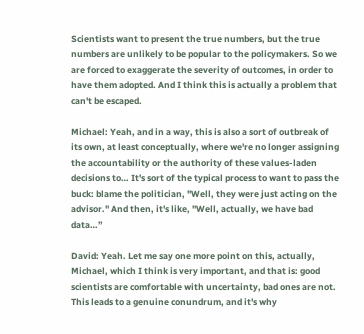Scientists want to present the true numbers, but the true numbers are unlikely to be popular to the policymakers. So we are forced to exaggerate the severity of outcomes, in order to have them adopted. And I think this is actually a problem that can't be escaped.

Michael: Yeah, and in a way, this is also a sort of outbreak of its own, at least conceptually, where we're no longer assigning the accountability or the authority of these values-laden decisions to… It's sort of the typical process to want to pass the buck: blame the politician, "Well, they were just acting on the advisor." And then, it's like, "Well, actually, we have bad data…”

David: Yeah. Let me say one more point on this, actually, Michael, which I think is very important, and that is: good scientists are comfortable with uncertainty, bad ones are not. This leads to a genuine conundrum, and it's why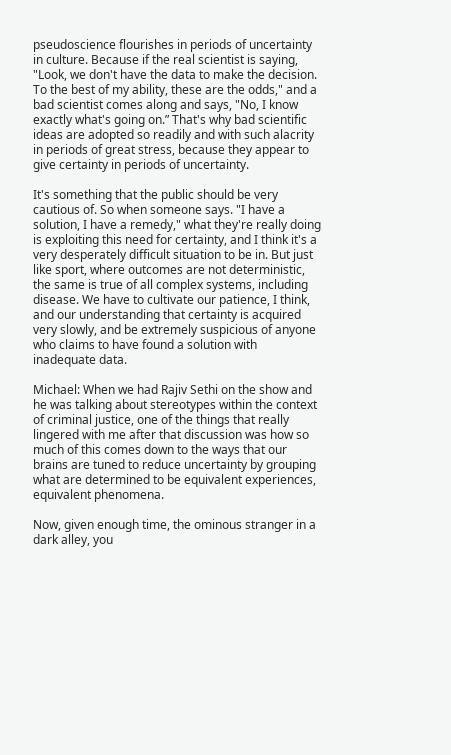pseudoscience flourishes in periods of uncertainty in culture. Because if the real scientist is saying, "Look, we don't have the data to make the decision. To the best of my ability, these are the odds," and a bad scientist comes along and says, "No, I know exactly what's going on.” That's why bad scientific ideas are adopted so readily and with such alacrity in periods of great stress, because they appear to give certainty in periods of uncertainty.

It's something that the public should be very cautious of. So when someone says. "I have a solution, I have a remedy," what they're really doing is exploiting this need for certainty, and I think it's a very desperately difficult situation to be in. But just like sport, where outcomes are not deterministic, the same is true of all complex systems, including disease. We have to cultivate our patience, I think, and our understanding that certainty is acquired very slowly, and be extremely suspicious of anyone who claims to have found a solution with inadequate data.

Michael: When we had Rajiv Sethi on the show and he was talking about stereotypes within the context of criminal justice, one of the things that really lingered with me after that discussion was how so much of this comes down to the ways that our brains are tuned to reduce uncertainty by grouping what are determined to be equivalent experiences, equivalent phenomena.

Now, given enough time, the ominous stranger in a dark alley, you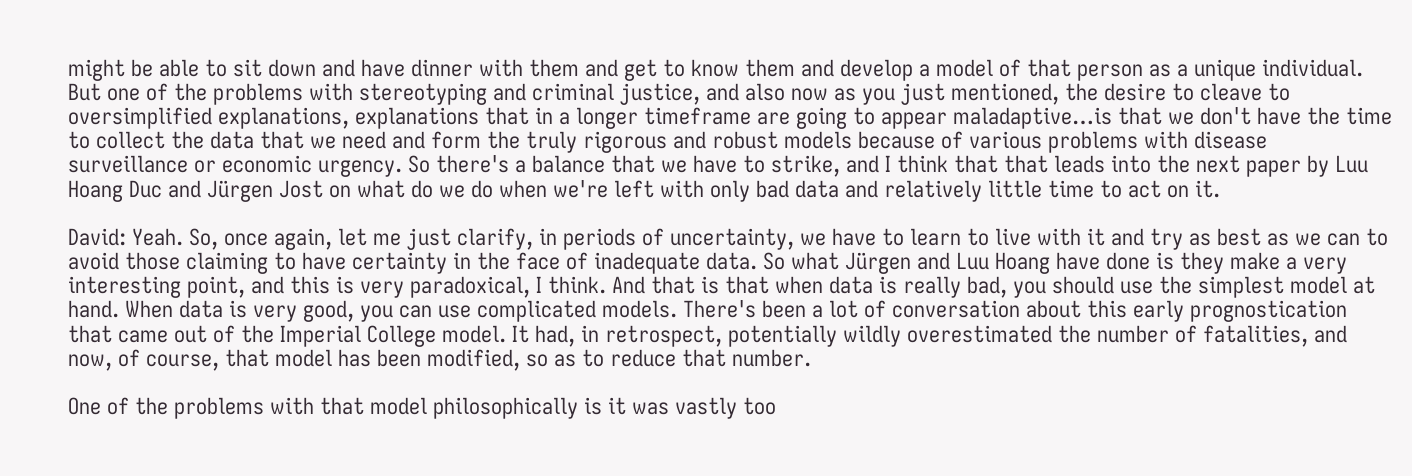might be able to sit down and have dinner with them and get to know them and develop a model of that person as a unique individual. But one of the problems with stereotyping and criminal justice, and also now as you just mentioned, the desire to cleave to oversimplified explanations, explanations that in a longer timeframe are going to appear maladaptive…is that we don't have the time to collect the data that we need and form the truly rigorous and robust models because of various problems with disease surveillance or economic urgency. So there's a balance that we have to strike, and I think that that leads into the next paper by Luu Hoang Duc and Jürgen Jost on what do we do when we're left with only bad data and relatively little time to act on it.

David: Yeah. So, once again, let me just clarify, in periods of uncertainty, we have to learn to live with it and try as best as we can to avoid those claiming to have certainty in the face of inadequate data. So what Jürgen and Luu Hoang have done is they make a very interesting point, and this is very paradoxical, I think. And that is that when data is really bad, you should use the simplest model at hand. When data is very good, you can use complicated models. There's been a lot of conversation about this early prognostication that came out of the Imperial College model. It had, in retrospect, potentially wildly overestimated the number of fatalities, and now, of course, that model has been modified, so as to reduce that number.

One of the problems with that model philosophically is it was vastly too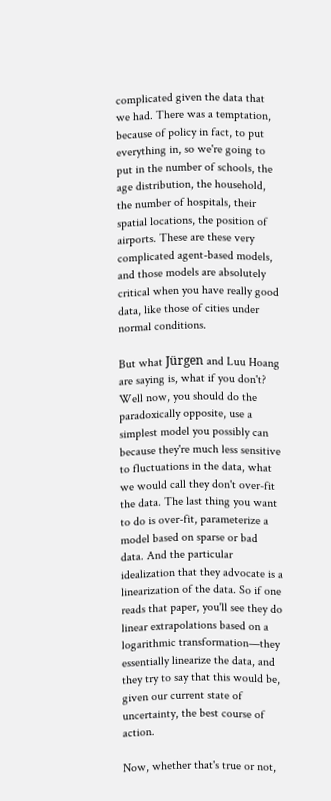complicated given the data that we had. There was a temptation, because of policy in fact, to put everything in, so we're going to put in the number of schools, the age distribution, the household, the number of hospitals, their spatial locations, the position of airports. These are these very complicated agent-based models, and those models are absolutely critical when you have really good data, like those of cities under normal conditions.

But what Jürgen and Luu Hoang are saying is, what if you don't? Well now, you should do the paradoxically opposite, use a simplest model you possibly can because they're much less sensitive to fluctuations in the data, what we would call they don't over-fit the data. The last thing you want to do is over-fit, parameterize a model based on sparse or bad data. And the particular idealization that they advocate is a linearization of the data. So if one reads that paper, you'll see they do linear extrapolations based on a logarithmic transformation—they essentially linearize the data, and they try to say that this would be, given our current state of uncertainty, the best course of action.

Now, whether that's true or not,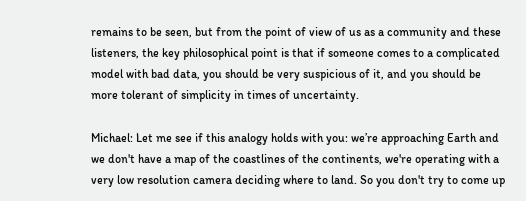remains to be seen, but from the point of view of us as a community and these listeners, the key philosophical point is that if someone comes to a complicated model with bad data, you should be very suspicious of it, and you should be more tolerant of simplicity in times of uncertainty.

Michael: Let me see if this analogy holds with you: we’re approaching Earth and we don't have a map of the coastlines of the continents, we're operating with a very low resolution camera deciding where to land. So you don't try to come up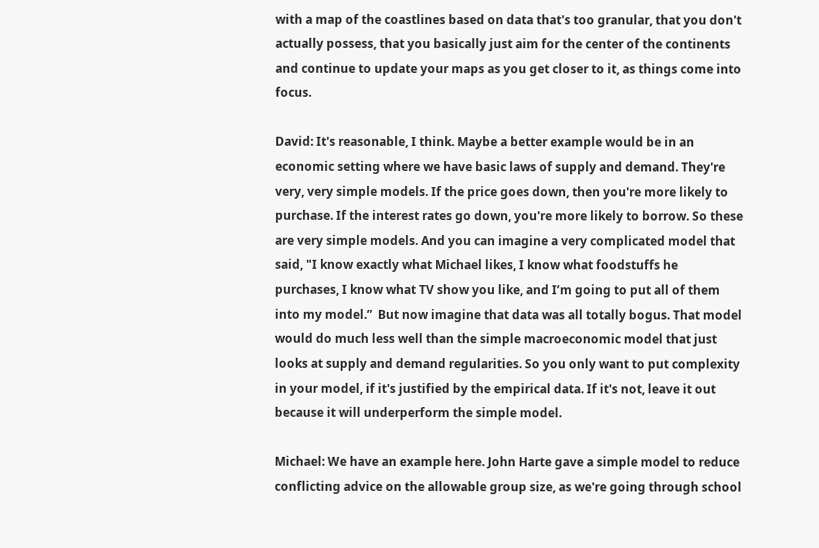with a map of the coastlines based on data that's too granular, that you don't actually possess, that you basically just aim for the center of the continents and continue to update your maps as you get closer to it, as things come into focus.

David: It's reasonable, I think. Maybe a better example would be in an economic setting where we have basic laws of supply and demand. They're very, very simple models. If the price goes down, then you're more likely to purchase. If the interest rates go down, you're more likely to borrow. So these are very simple models. And you can imagine a very complicated model that said, "I know exactly what Michael likes, I know what foodstuffs he purchases, I know what TV show you like, and I’m going to put all of them into my model.”  But now imagine that data was all totally bogus. That model would do much less well than the simple macroeconomic model that just looks at supply and demand regularities. So you only want to put complexity in your model, if it's justified by the empirical data. If it's not, leave it out because it will underperform the simple model.

Michael: We have an example here. John Harte gave a simple model to reduce conflicting advice on the allowable group size, as we're going through school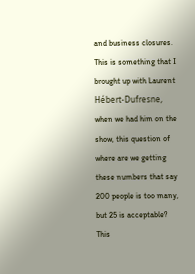and business closures. This is something that I brought up with Laurent Hébert-Dufresne, when we had him on the show, this question of where are we getting these numbers that say 200 people is too many, but 25 is acceptable? This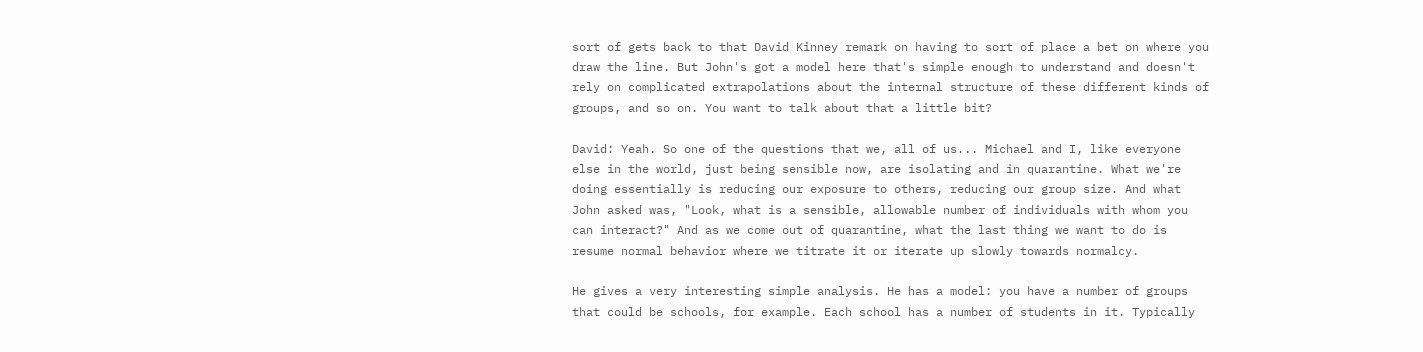sort of gets back to that David Kinney remark on having to sort of place a bet on where you draw the line. But John's got a model here that's simple enough to understand and doesn't rely on complicated extrapolations about the internal structure of these different kinds of groups, and so on. You want to talk about that a little bit?

David: Yeah. So one of the questions that we, all of us... Michael and I, like everyone else in the world, just being sensible now, are isolating and in quarantine. What we're doing essentially is reducing our exposure to others, reducing our group size. And what John asked was, "Look, what is a sensible, allowable number of individuals with whom you can interact?" And as we come out of quarantine, what the last thing we want to do is resume normal behavior where we titrate it or iterate up slowly towards normalcy.

He gives a very interesting simple analysis. He has a model: you have a number of groups that could be schools, for example. Each school has a number of students in it. Typically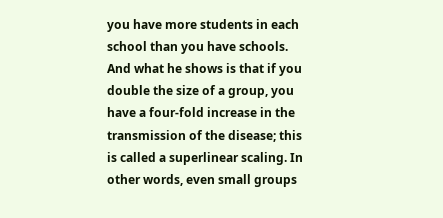you have more students in each school than you have schools. And what he shows is that if you double the size of a group, you have a four-fold increase in the transmission of the disease; this is called a superlinear scaling. In other words, even small groups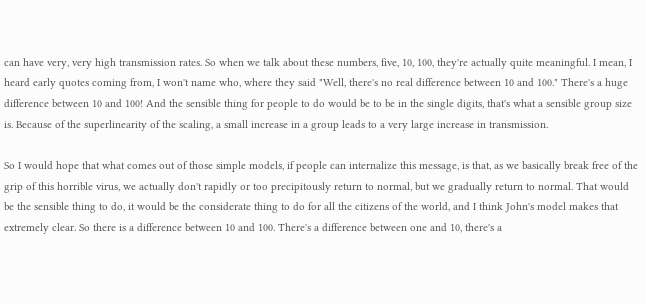can have very, very high transmission rates. So when we talk about these numbers, five, 10, 100, they're actually quite meaningful. I mean, I heard early quotes coming from, I won't name who, where they said "Well, there's no real difference between 10 and 100." There's a huge difference between 10 and 100! And the sensible thing for people to do would be to be in the single digits, that's what a sensible group size is. Because of the superlinearity of the scaling, a small increase in a group leads to a very large increase in transmission.

So I would hope that what comes out of those simple models, if people can internalize this message, is that, as we basically break free of the grip of this horrible virus, we actually don't rapidly or too precipitously return to normal, but we gradually return to normal. That would be the sensible thing to do, it would be the considerate thing to do for all the citizens of the world, and I think John's model makes that extremely clear. So there is a difference between 10 and 100. There's a difference between one and 10, there's a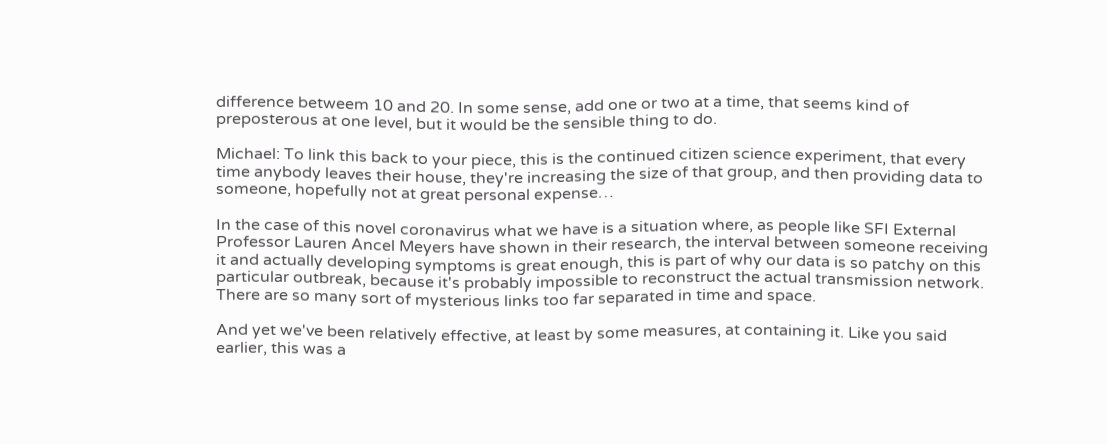difference betweem 10 and 20. In some sense, add one or two at a time, that seems kind of preposterous at one level, but it would be the sensible thing to do.

Michael: To link this back to your piece, this is the continued citizen science experiment, that every time anybody leaves their house, they're increasing the size of that group, and then providing data to someone, hopefully not at great personal expense…

In the case of this novel coronavirus what we have is a situation where, as people like SFI External Professor Lauren Ancel Meyers have shown in their research, the interval between someone receiving it and actually developing symptoms is great enough, this is part of why our data is so patchy on this particular outbreak, because it's probably impossible to reconstruct the actual transmission network. There are so many sort of mysterious links too far separated in time and space.

And yet we've been relatively effective, at least by some measures, at containing it. Like you said earlier, this was a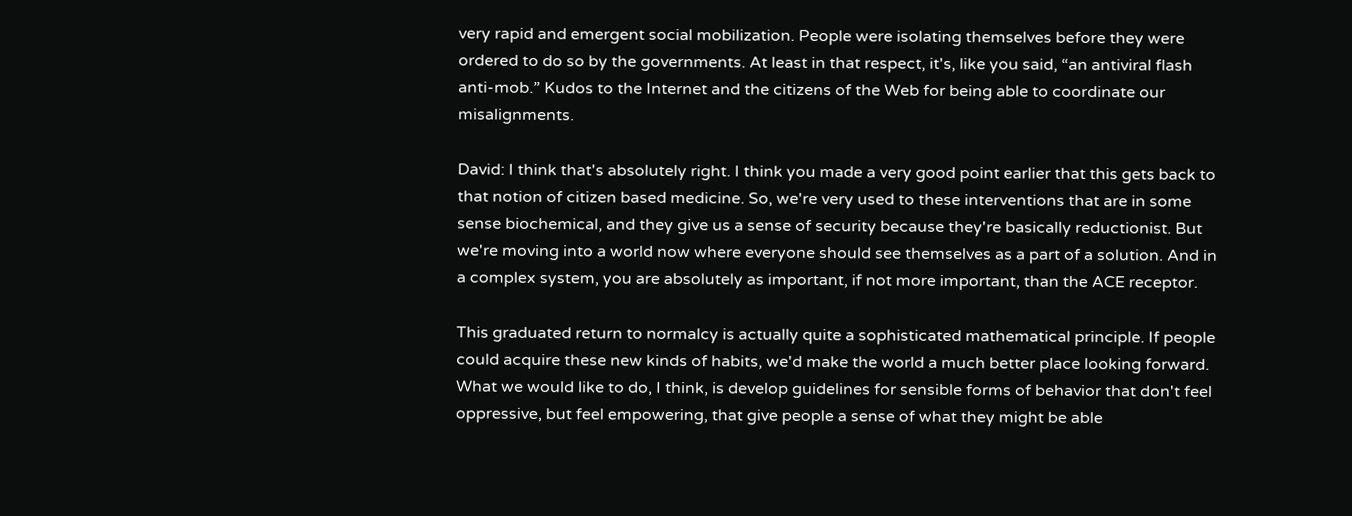very rapid and emergent social mobilization. People were isolating themselves before they were ordered to do so by the governments. At least in that respect, it's, like you said, “an antiviral flash anti-mob.” Kudos to the Internet and the citizens of the Web for being able to coordinate our misalignments.

David: I think that's absolutely right. I think you made a very good point earlier that this gets back to that notion of citizen based medicine. So, we're very used to these interventions that are in some sense biochemical, and they give us a sense of security because they're basically reductionist. But we're moving into a world now where everyone should see themselves as a part of a solution. And in a complex system, you are absolutely as important, if not more important, than the ACE receptor.

This graduated return to normalcy is actually quite a sophisticated mathematical principle. If people could acquire these new kinds of habits, we'd make the world a much better place looking forward. What we would like to do, I think, is develop guidelines for sensible forms of behavior that don't feel oppressive, but feel empowering, that give people a sense of what they might be able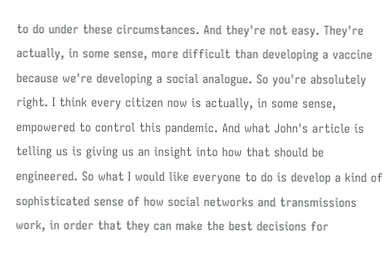to do under these circumstances. And they're not easy. They're actually, in some sense, more difficult than developing a vaccine because we're developing a social analogue. So you're absolutely right. I think every citizen now is actually, in some sense, empowered to control this pandemic. And what John's article is telling us is giving us an insight into how that should be engineered. So what I would like everyone to do is develop a kind of sophisticated sense of how social networks and transmissions work, in order that they can make the best decisions for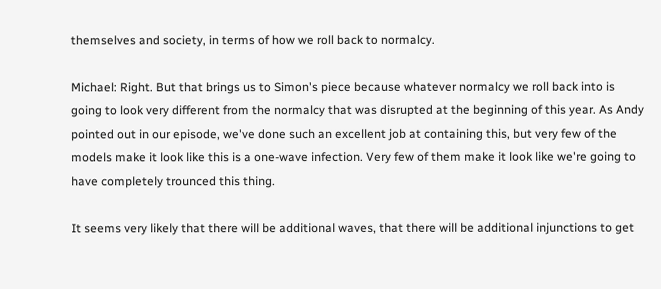themselves and society, in terms of how we roll back to normalcy.

Michael: Right. But that brings us to Simon's piece because whatever normalcy we roll back into is going to look very different from the normalcy that was disrupted at the beginning of this year. As Andy pointed out in our episode, we've done such an excellent job at containing this, but very few of the models make it look like this is a one-wave infection. Very few of them make it look like we're going to have completely trounced this thing.

It seems very likely that there will be additional waves, that there will be additional injunctions to get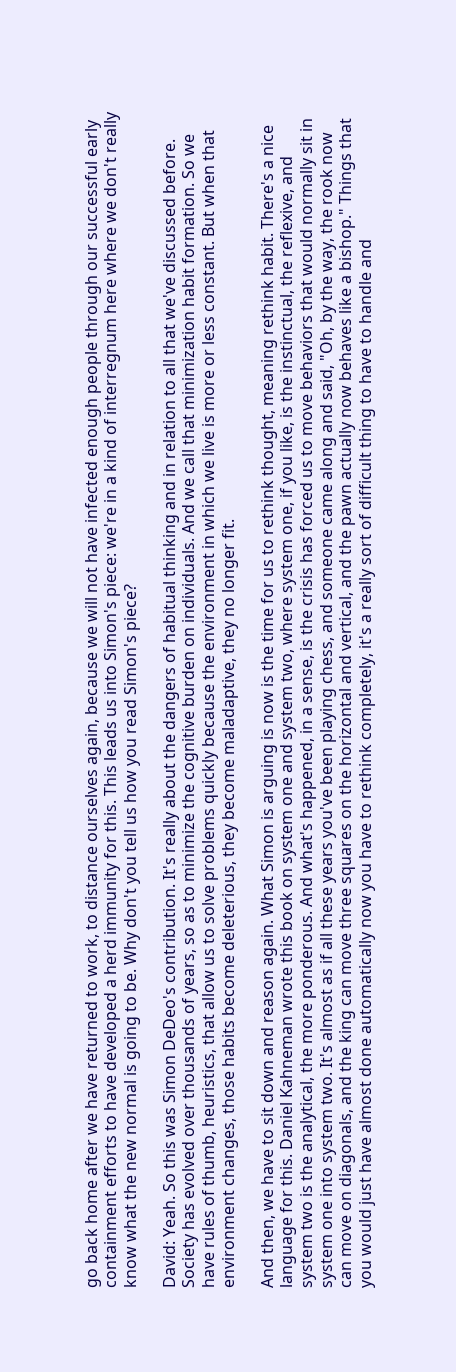go back home after we have returned to work, to distance ourselves again, because we will not have infected enough people through our successful early containment efforts to have developed a herd immunity for this. This leads us into Simon's piece: we're in a kind of interregnum here where we don't really know what the new normal is going to be. Why don't you tell us how you read Simon's piece?

David: Yeah. So this was Simon DeDeo's contribution. It's really about the dangers of habitual thinking and in relation to all that we've discussed before. Society has evolved over thousands of years, so as to minimize the cognitive burden on individuals. And we call that minimization habit formation. So we have rules of thumb, heuristics, that allow us to solve problems quickly because the environment in which we live is more or less constant. But when that environment changes, those habits become deleterious, they become maladaptive, they no longer fit.

And then, we have to sit down and reason again. What Simon is arguing is now is the time for us to rethink thought, meaning rethink habit. There's a nice language for this. Daniel Kahneman wrote this book on system one and system two, where system one, if you like, is the instinctual, the reflexive, and system two is the analytical, the more ponderous. And what's happened, in a sense, is the crisis has forced us to move behaviors that would normally sit in system one into system two. It's almost as if all these years you've been playing chess, and someone came along and said, "Oh, by the way, the rook now can move on diagonals, and the king can move three squares on the horizontal and vertical, and the pawn actually now behaves like a bishop." Things that you would just have almost done automatically now you have to rethink completely, it's a really sort of difficult thing to have to handle and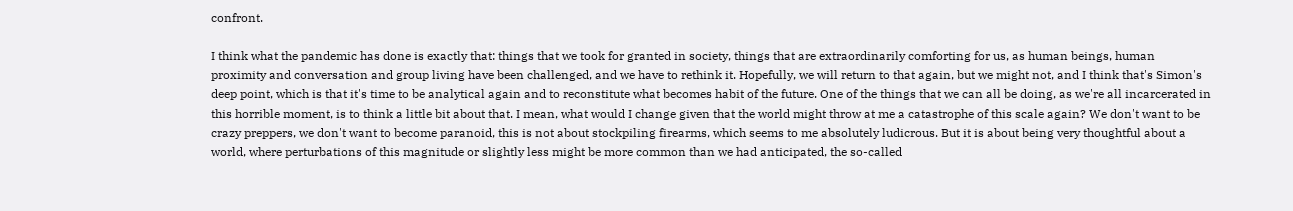confront.

I think what the pandemic has done is exactly that: things that we took for granted in society, things that are extraordinarily comforting for us, as human beings, human proximity and conversation and group living have been challenged, and we have to rethink it. Hopefully, we will return to that again, but we might not, and I think that's Simon's deep point, which is that it's time to be analytical again and to reconstitute what becomes habit of the future. One of the things that we can all be doing, as we're all incarcerated in this horrible moment, is to think a little bit about that. I mean, what would I change given that the world might throw at me a catastrophe of this scale again? We don't want to be crazy preppers, we don't want to become paranoid, this is not about stockpiling firearms, which seems to me absolutely ludicrous. But it is about being very thoughtful about a world, where perturbations of this magnitude or slightly less might be more common than we had anticipated, the so-called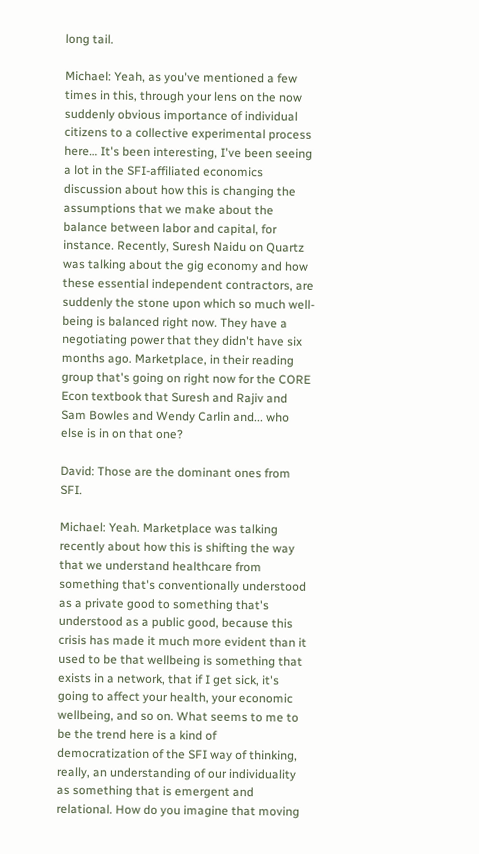long tail.

Michael: Yeah, as you've mentioned a few times in this, through your lens on the now suddenly obvious importance of individual citizens to a collective experimental process here… It's been interesting, I've been seeing a lot in the SFI-affiliated economics discussion about how this is changing the assumptions that we make about the balance between labor and capital, for instance. Recently, Suresh Naidu on Quartz was talking about the gig economy and how these essential independent contractors, are suddenly the stone upon which so much well-being is balanced right now. They have a negotiating power that they didn't have six months ago. Marketplace, in their reading group that's going on right now for the CORE Econ textbook that Suresh and Rajiv and Sam Bowles and Wendy Carlin and... who else is in on that one?

David: Those are the dominant ones from SFI.

Michael: Yeah. Marketplace was talking recently about how this is shifting the way that we understand healthcare from something that's conventionally understood as a private good to something that's understood as a public good, because this crisis has made it much more evident than it used to be that wellbeing is something that exists in a network, that if I get sick, it's going to affect your health, your economic wellbeing, and so on. What seems to me to be the trend here is a kind of democratization of the SFI way of thinking, really, an understanding of our individuality as something that is emergent and relational. How do you imagine that moving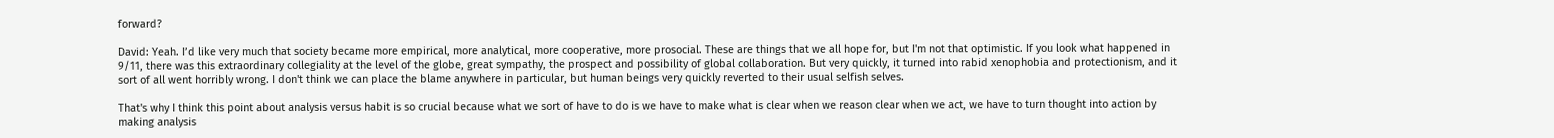forward?

David: Yeah. I’d like very much that society became more empirical, more analytical, more cooperative, more prosocial. These are things that we all hope for, but I'm not that optimistic. If you look what happened in 9/11, there was this extraordinary collegiality at the level of the globe, great sympathy, the prospect and possibility of global collaboration. But very quickly, it turned into rabid xenophobia and protectionism, and it sort of all went horribly wrong. I don't think we can place the blame anywhere in particular, but human beings very quickly reverted to their usual selfish selves.

That's why I think this point about analysis versus habit is so crucial because what we sort of have to do is we have to make what is clear when we reason clear when we act, we have to turn thought into action by making analysis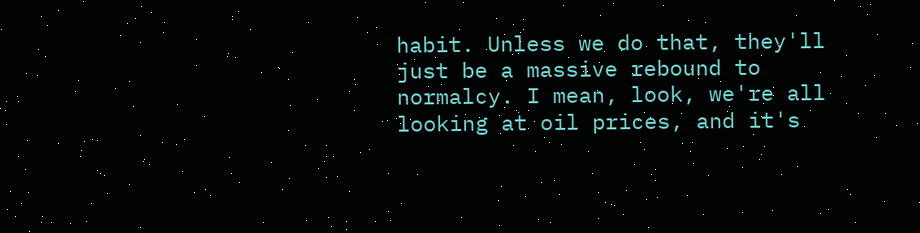habit. Unless we do that, they'll just be a massive rebound to normalcy. I mean, look, we're all looking at oil prices, and it's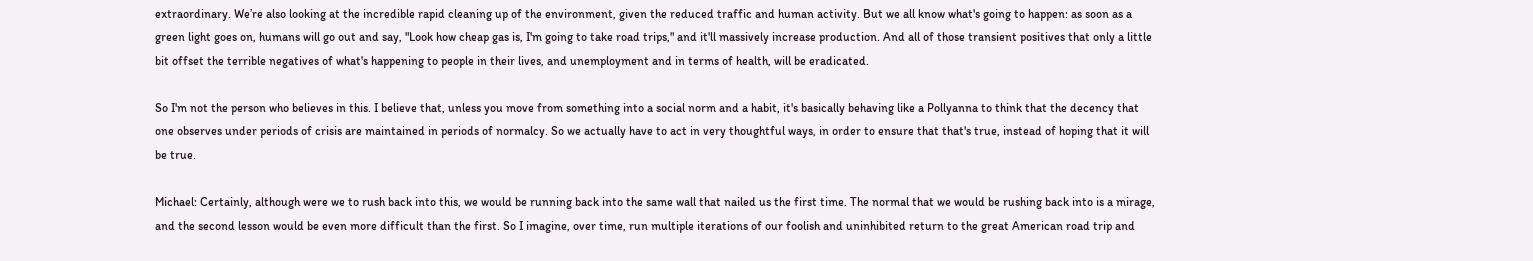extraordinary. We’re also looking at the incredible rapid cleaning up of the environment, given the reduced traffic and human activity. But we all know what's going to happen: as soon as a green light goes on, humans will go out and say, "Look how cheap gas is, I'm going to take road trips," and it'll massively increase production. And all of those transient positives that only a little bit offset the terrible negatives of what's happening to people in their lives, and unemployment and in terms of health, will be eradicated.

So I'm not the person who believes in this. I believe that, unless you move from something into a social norm and a habit, it's basically behaving like a Pollyanna to think that the decency that one observes under periods of crisis are maintained in periods of normalcy. So we actually have to act in very thoughtful ways, in order to ensure that that's true, instead of hoping that it will be true.

Michael: Certainly, although were we to rush back into this, we would be running back into the same wall that nailed us the first time. The normal that we would be rushing back into is a mirage, and the second lesson would be even more difficult than the first. So I imagine, over time, run multiple iterations of our foolish and uninhibited return to the great American road trip and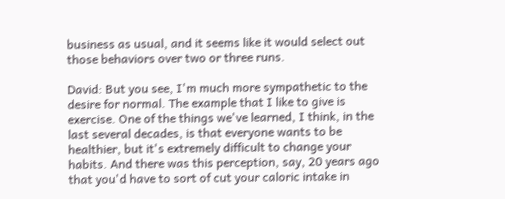business as usual, and it seems like it would select out those behaviors over two or three runs.

David: But you see, I'm much more sympathetic to the desire for normal. The example that I like to give is exercise. One of the things we've learned, I think, in the last several decades, is that everyone wants to be healthier, but it's extremely difficult to change your habits. And there was this perception, say, 20 years ago that you'd have to sort of cut your caloric intake in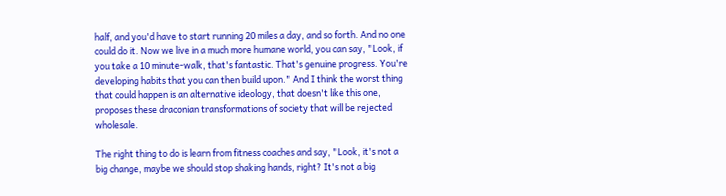half, and you'd have to start running 20 miles a day, and so forth. And no one could do it. Now we live in a much more humane world, you can say, "Look, if you take a 10 minute-walk, that's fantastic. That's genuine progress. You're developing habits that you can then build upon." And I think the worst thing that could happen is an alternative ideology, that doesn't like this one, proposes these draconian transformations of society that will be rejected wholesale.

The right thing to do is learn from fitness coaches and say, "Look, it's not a big change, maybe we should stop shaking hands, right? It's not a big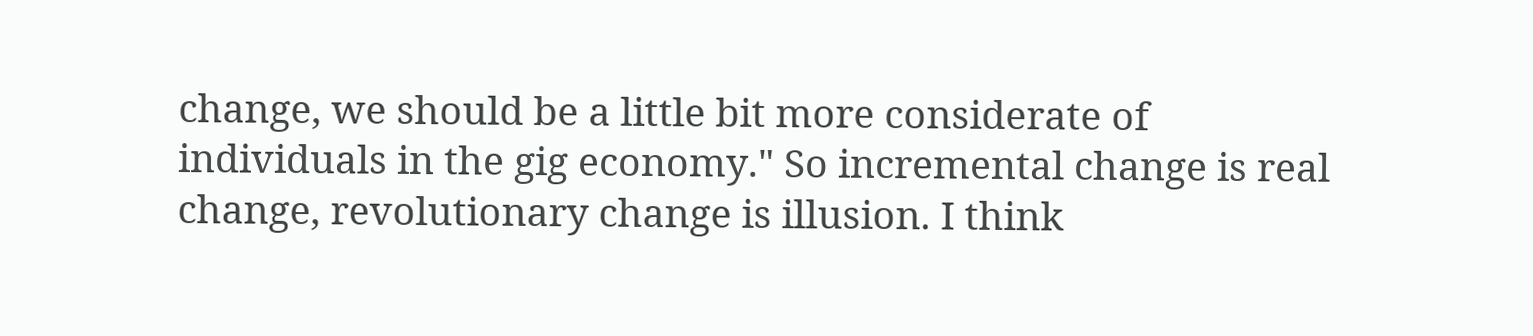change, we should be a little bit more considerate of individuals in the gig economy." So incremental change is real change, revolutionary change is illusion. I think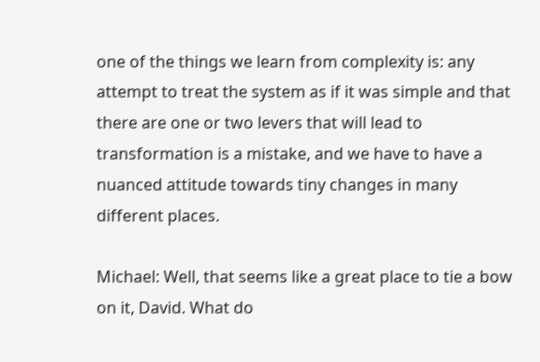one of the things we learn from complexity is: any attempt to treat the system as if it was simple and that there are one or two levers that will lead to transformation is a mistake, and we have to have a nuanced attitude towards tiny changes in many different places.

Michael: Well, that seems like a great place to tie a bow on it, David. What do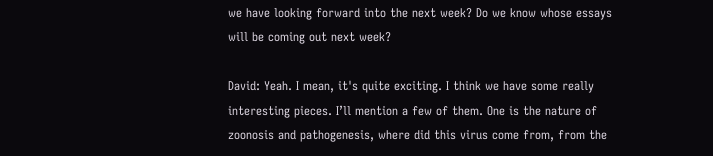we have looking forward into the next week? Do we know whose essays will be coming out next week?

David: Yeah. I mean, it's quite exciting. I think we have some really interesting pieces. I’ll mention a few of them. One is the nature of zoonosis and pathogenesis, where did this virus come from, from the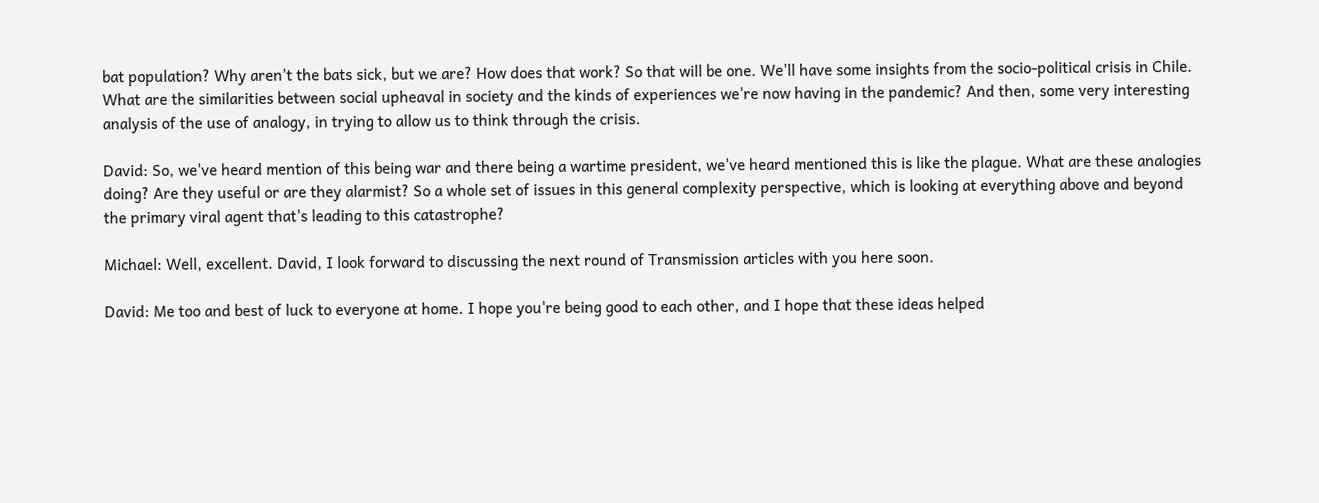bat population? Why aren't the bats sick, but we are? How does that work? So that will be one. We'll have some insights from the socio-political crisis in Chile. What are the similarities between social upheaval in society and the kinds of experiences we're now having in the pandemic? And then, some very interesting analysis of the use of analogy, in trying to allow us to think through the crisis.

David: So, we've heard mention of this being war and there being a wartime president, we've heard mentioned this is like the plague. What are these analogies doing? Are they useful or are they alarmist? So a whole set of issues in this general complexity perspective, which is looking at everything above and beyond the primary viral agent that's leading to this catastrophe?

Michael: Well, excellent. David, I look forward to discussing the next round of Transmission articles with you here soon.

David: Me too and best of luck to everyone at home. I hope you're being good to each other, and I hope that these ideas helped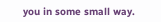you in some small way.